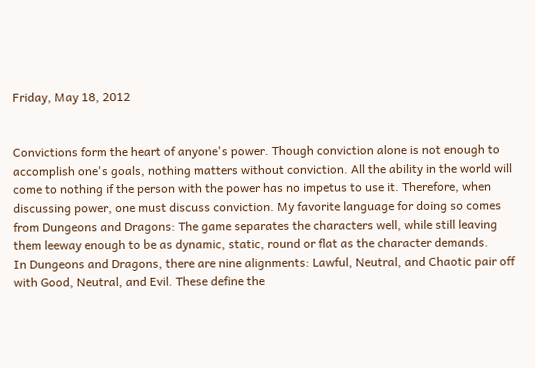Friday, May 18, 2012


Convictions form the heart of anyone's power. Though conviction alone is not enough to accomplish one's goals, nothing matters without conviction. All the ability in the world will come to nothing if the person with the power has no impetus to use it. Therefore, when discussing power, one must discuss conviction. My favorite language for doing so comes from Dungeons and Dragons: The game separates the characters well, while still leaving them leeway enough to be as dynamic, static, round or flat as the character demands.
In Dungeons and Dragons, there are nine alignments: Lawful, Neutral, and Chaotic pair off with Good, Neutral, and Evil. These define the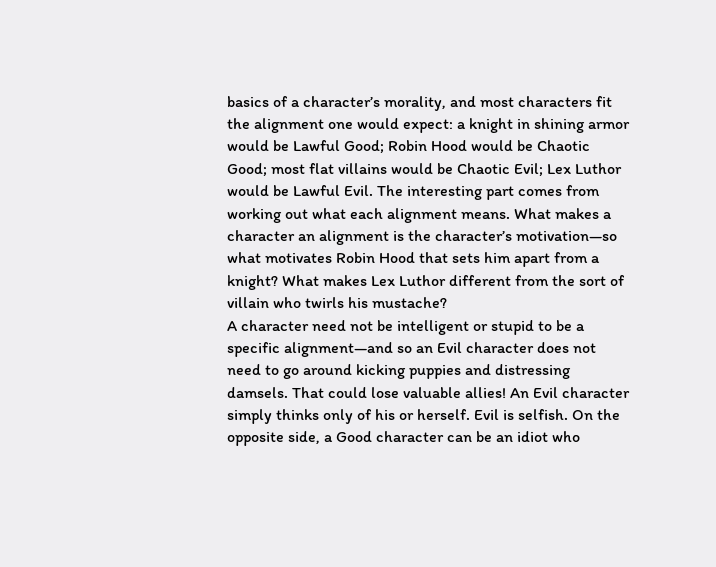basics of a character’s morality, and most characters fit the alignment one would expect: a knight in shining armor would be Lawful Good; Robin Hood would be Chaotic Good; most flat villains would be Chaotic Evil; Lex Luthor would be Lawful Evil. The interesting part comes from working out what each alignment means. What makes a character an alignment is the character’s motivation—so what motivates Robin Hood that sets him apart from a knight? What makes Lex Luthor different from the sort of villain who twirls his mustache?
A character need not be intelligent or stupid to be a specific alignment—and so an Evil character does not need to go around kicking puppies and distressing damsels. That could lose valuable allies! An Evil character simply thinks only of his or herself. Evil is selfish. On the opposite side, a Good character can be an idiot who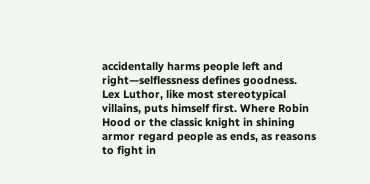accidentally harms people left and right—selflessness defines goodness. Lex Luthor, like most stereotypical villains, puts himself first. Where Robin Hood or the classic knight in shining armor regard people as ends, as reasons to fight in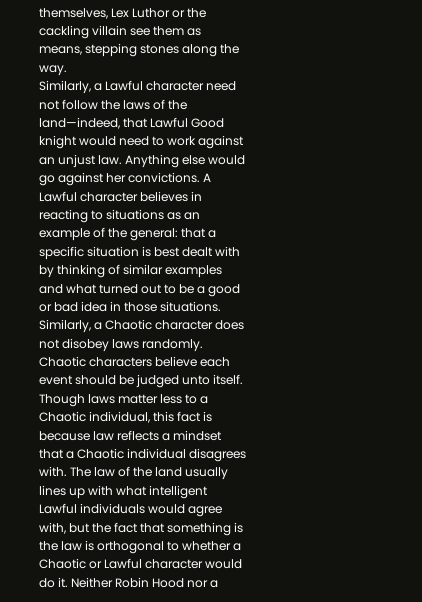themselves, Lex Luthor or the cackling villain see them as means, stepping stones along the way.
Similarly, a Lawful character need not follow the laws of the land—indeed, that Lawful Good knight would need to work against an unjust law. Anything else would go against her convictions. A Lawful character believes in reacting to situations as an example of the general: that a specific situation is best dealt with by thinking of similar examples and what turned out to be a good or bad idea in those situations. Similarly, a Chaotic character does not disobey laws randomly. Chaotic characters believe each event should be judged unto itself. Though laws matter less to a Chaotic individual, this fact is because law reflects a mindset that a Chaotic individual disagrees with. The law of the land usually lines up with what intelligent Lawful individuals would agree with, but the fact that something is the law is orthogonal to whether a Chaotic or Lawful character would do it. Neither Robin Hood nor a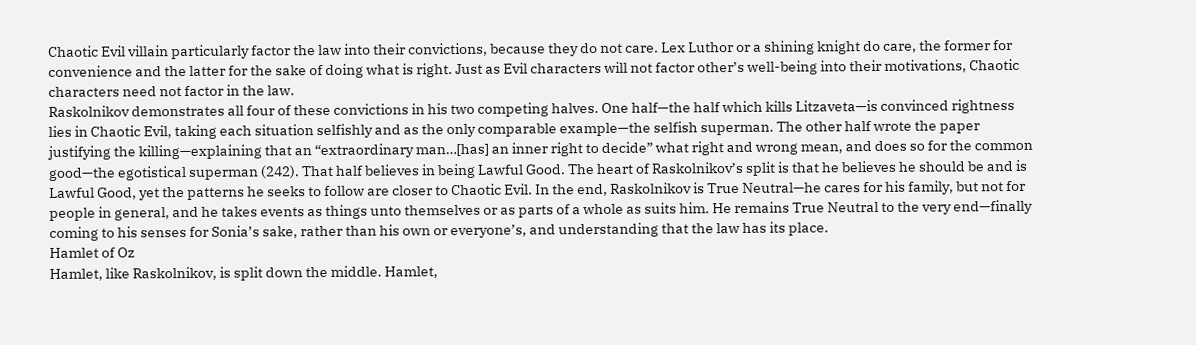Chaotic Evil villain particularly factor the law into their convictions, because they do not care. Lex Luthor or a shining knight do care, the former for convenience and the latter for the sake of doing what is right. Just as Evil characters will not factor other’s well-being into their motivations, Chaotic characters need not factor in the law.
Raskolnikov demonstrates all four of these convictions in his two competing halves. One half—the half which kills Litzaveta—is convinced rightness lies in Chaotic Evil, taking each situation selfishly and as the only comparable example—the selfish superman. The other half wrote the paper justifying the killing—explaining that an “extraordinary man…[has] an inner right to decide” what right and wrong mean, and does so for the common good—the egotistical superman (242). That half believes in being Lawful Good. The heart of Raskolnikov’s split is that he believes he should be and is Lawful Good, yet the patterns he seeks to follow are closer to Chaotic Evil. In the end, Raskolnikov is True Neutral—he cares for his family, but not for people in general, and he takes events as things unto themselves or as parts of a whole as suits him. He remains True Neutral to the very end—finally coming to his senses for Sonia’s sake, rather than his own or everyone’s, and understanding that the law has its place.
Hamlet of Oz
Hamlet, like Raskolnikov, is split down the middle. Hamlet,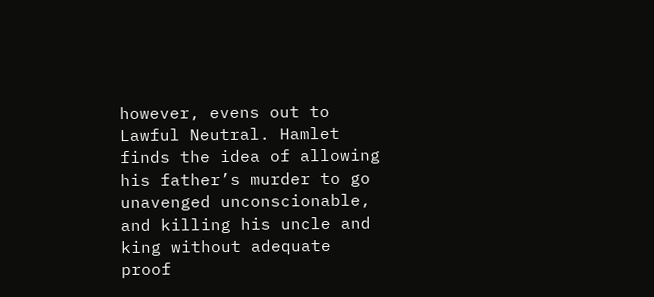however, evens out to Lawful Neutral. Hamlet finds the idea of allowing his father’s murder to go unavenged unconscionable, and killing his uncle and king without adequate proof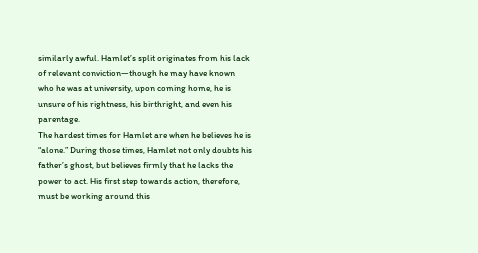similarly awful. Hamlet’s split originates from his lack of relevant conviction—though he may have known who he was at university, upon coming home, he is unsure of his rightness, his birthright, and even his parentage.
The hardest times for Hamlet are when he believes he is “alone.” During those times, Hamlet not only doubts his father’s ghost, but believes firmly that he lacks the power to act. His first step towards action, therefore, must be working around this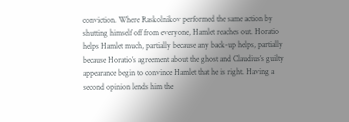conviction. Where Raskolnikov performed the same action by shutting himself off from everyone, Hamlet reaches out. Horatio helps Hamlet much, partially because any back-up helps, partially because Horatio’s agreement about the ghost and Claudius’s guilty appearance begin to convince Hamlet that he is right. Having a second opinion lends him the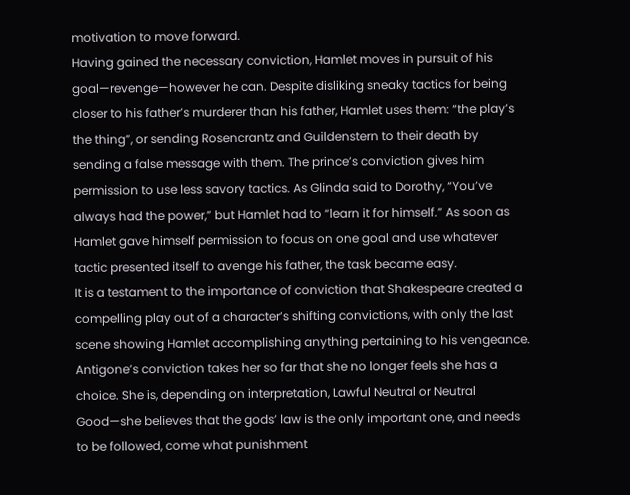motivation to move forward.
Having gained the necessary conviction, Hamlet moves in pursuit of his goal—revenge—however he can. Despite disliking sneaky tactics for being closer to his father’s murderer than his father, Hamlet uses them: “the play’s the thing”, or sending Rosencrantz and Guildenstern to their death by sending a false message with them. The prince’s conviction gives him permission to use less savory tactics. As Glinda said to Dorothy, “You’ve always had the power,” but Hamlet had to “learn it for himself.” As soon as Hamlet gave himself permission to focus on one goal and use whatever tactic presented itself to avenge his father, the task became easy.
It is a testament to the importance of conviction that Shakespeare created a compelling play out of a character’s shifting convictions, with only the last scene showing Hamlet accomplishing anything pertaining to his vengeance.
Antigone’s conviction takes her so far that she no longer feels she has a choice. She is, depending on interpretation, Lawful Neutral or Neutral Good—she believes that the gods’ law is the only important one, and needs to be followed, come what punishment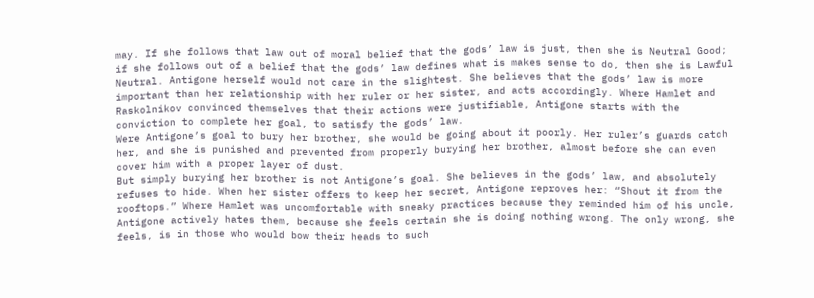may. If she follows that law out of moral belief that the gods’ law is just, then she is Neutral Good; if she follows out of a belief that the gods’ law defines what is makes sense to do, then she is Lawful Neutral. Antigone herself would not care in the slightest. She believes that the gods’ law is more important than her relationship with her ruler or her sister, and acts accordingly. Where Hamlet and Raskolnikov convinced themselves that their actions were justifiable, Antigone starts with the conviction to complete her goal, to satisfy the gods’ law.
Were Antigone’s goal to bury her brother, she would be going about it poorly. Her ruler’s guards catch her, and she is punished and prevented from properly burying her brother, almost before she can even cover him with a proper layer of dust.
But simply burying her brother is not Antigone’s goal. She believes in the gods’ law, and absolutely refuses to hide. When her sister offers to keep her secret, Antigone reproves her: “Shout it from the rooftops.” Where Hamlet was uncomfortable with sneaky practices because they reminded him of his uncle, Antigone actively hates them, because she feels certain she is doing nothing wrong. The only wrong, she feels, is in those who would bow their heads to such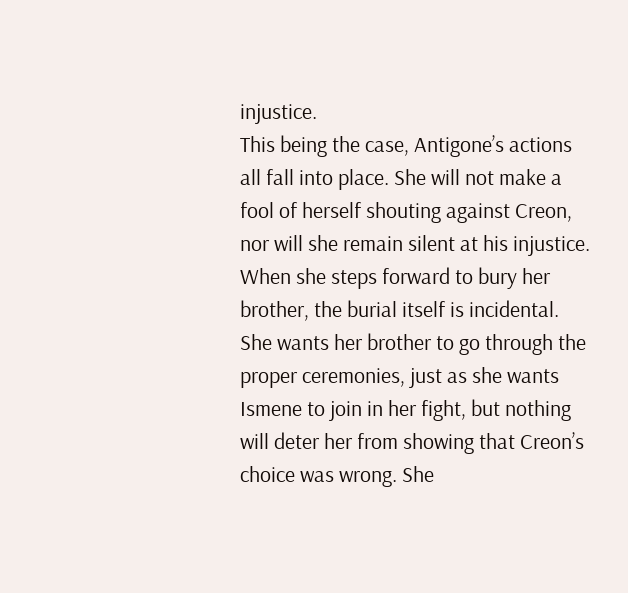injustice.
This being the case, Antigone’s actions all fall into place. She will not make a fool of herself shouting against Creon, nor will she remain silent at his injustice. When she steps forward to bury her brother, the burial itself is incidental. She wants her brother to go through the proper ceremonies, just as she wants Ismene to join in her fight, but nothing will deter her from showing that Creon’s choice was wrong. She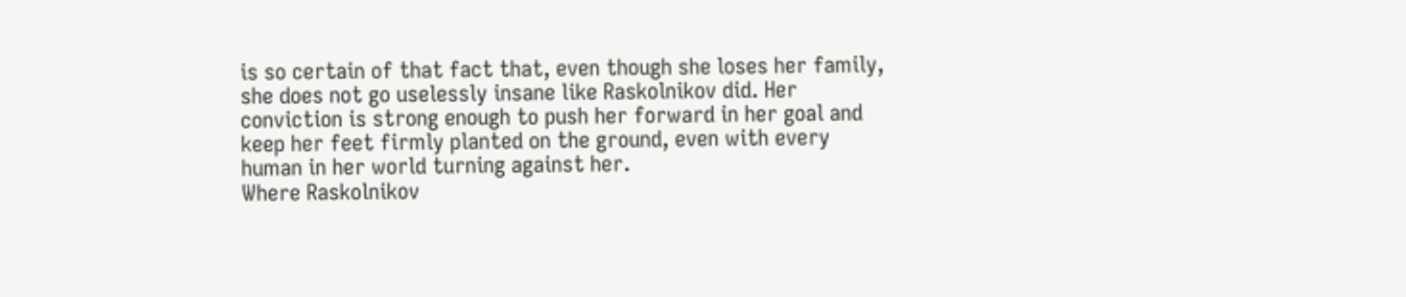is so certain of that fact that, even though she loses her family, she does not go uselessly insane like Raskolnikov did. Her conviction is strong enough to push her forward in her goal and keep her feet firmly planted on the ground, even with every human in her world turning against her.
Where Raskolnikov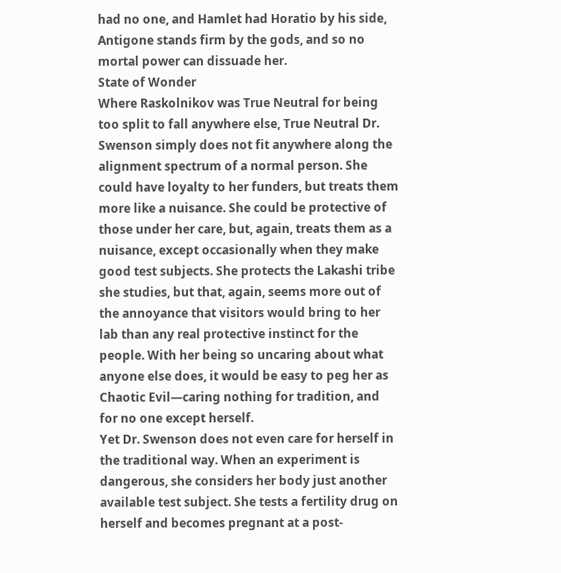had no one, and Hamlet had Horatio by his side, Antigone stands firm by the gods, and so no mortal power can dissuade her.
State of Wonder
Where Raskolnikov was True Neutral for being too split to fall anywhere else, True Neutral Dr. Swenson simply does not fit anywhere along the alignment spectrum of a normal person. She could have loyalty to her funders, but treats them more like a nuisance. She could be protective of those under her care, but, again, treats them as a nuisance, except occasionally when they make good test subjects. She protects the Lakashi tribe she studies, but that, again, seems more out of the annoyance that visitors would bring to her lab than any real protective instinct for the people. With her being so uncaring about what anyone else does, it would be easy to peg her as Chaotic Evil—caring nothing for tradition, and for no one except herself.
Yet Dr. Swenson does not even care for herself in the traditional way. When an experiment is dangerous, she considers her body just another available test subject. She tests a fertility drug on herself and becomes pregnant at a post-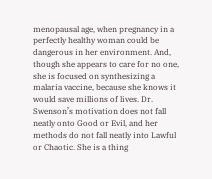menopausal age, when pregnancy in a perfectly healthy woman could be dangerous in her environment. And, though she appears to care for no one, she is focused on synthesizing a malaria vaccine, because she knows it would save millions of lives. Dr. Swenson’s motivation does not fall neatly onto Good or Evil, and her methods do not fall neatly into Lawful or Chaotic. She is a thing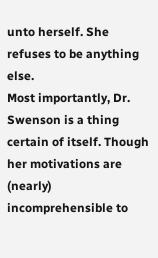unto herself. She refuses to be anything else.
Most importantly, Dr. Swenson is a thing certain of itself. Though her motivations are (nearly) incomprehensible to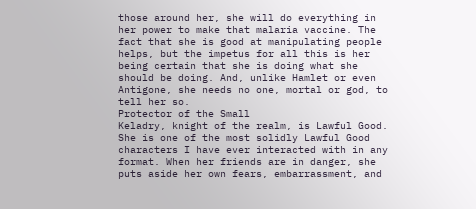those around her, she will do everything in her power to make that malaria vaccine. The fact that she is good at manipulating people helps, but the impetus for all this is her being certain that she is doing what she should be doing. And, unlike Hamlet or even Antigone, she needs no one, mortal or god, to tell her so.
Protector of the Small
Keladry, knight of the realm, is Lawful Good. She is one of the most solidly Lawful Good characters I have ever interacted with in any format. When her friends are in danger, she puts aside her own fears, embarrassment, and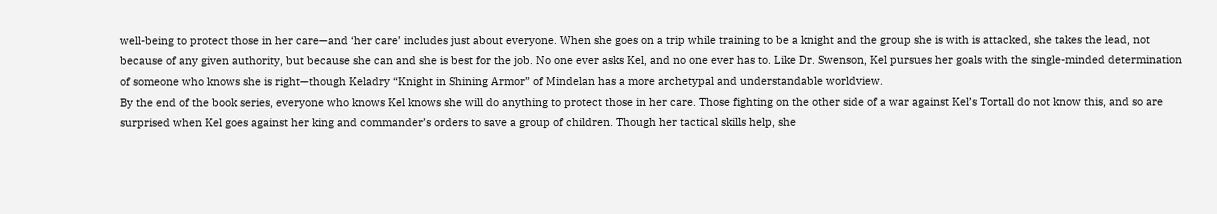well-being to protect those in her care—and ‘her care’ includes just about everyone. When she goes on a trip while training to be a knight and the group she is with is attacked, she takes the lead, not because of any given authority, but because she can and she is best for the job. No one ever asks Kel, and no one ever has to. Like Dr. Swenson, Kel pursues her goals with the single-minded determination of someone who knows she is right—though Keladry “Knight in Shining Armor” of Mindelan has a more archetypal and understandable worldview.
By the end of the book series, everyone who knows Kel knows she will do anything to protect those in her care. Those fighting on the other side of a war against Kel’s Tortall do not know this, and so are surprised when Kel goes against her king and commander’s orders to save a group of children. Though her tactical skills help, she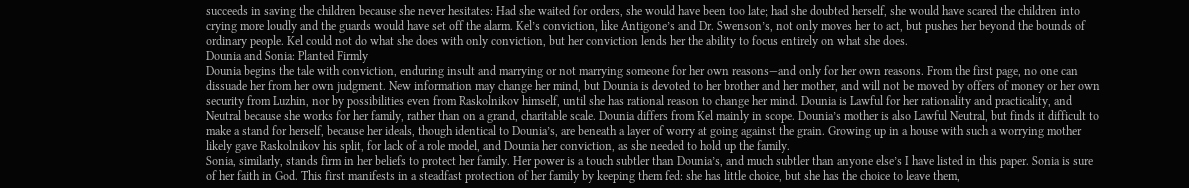succeeds in saving the children because she never hesitates: Had she waited for orders, she would have been too late; had she doubted herself, she would have scared the children into crying more loudly and the guards would have set off the alarm. Kel’s conviction, like Antigone’s and Dr. Swenson’s, not only moves her to act, but pushes her beyond the bounds of ordinary people. Kel could not do what she does with only conviction, but her conviction lends her the ability to focus entirely on what she does.
Dounia and Sonia: Planted Firmly
Dounia begins the tale with conviction, enduring insult and marrying or not marrying someone for her own reasons—and only for her own reasons. From the first page, no one can dissuade her from her own judgment. New information may change her mind, but Dounia is devoted to her brother and her mother, and will not be moved by offers of money or her own security from Luzhin, nor by possibilities even from Raskolnikov himself, until she has rational reason to change her mind. Dounia is Lawful for her rationality and practicality, and Neutral because she works for her family, rather than on a grand, charitable scale. Dounia differs from Kel mainly in scope. Dounia’s mother is also Lawful Neutral, but finds it difficult to make a stand for herself, because her ideals, though identical to Dounia’s, are beneath a layer of worry at going against the grain. Growing up in a house with such a worrying mother likely gave Raskolnikov his split, for lack of a role model, and Dounia her conviction, as she needed to hold up the family.
Sonia, similarly, stands firm in her beliefs to protect her family. Her power is a touch subtler than Dounia’s, and much subtler than anyone else’s I have listed in this paper. Sonia is sure of her faith in God. This first manifests in a steadfast protection of her family by keeping them fed: she has little choice, but she has the choice to leave them,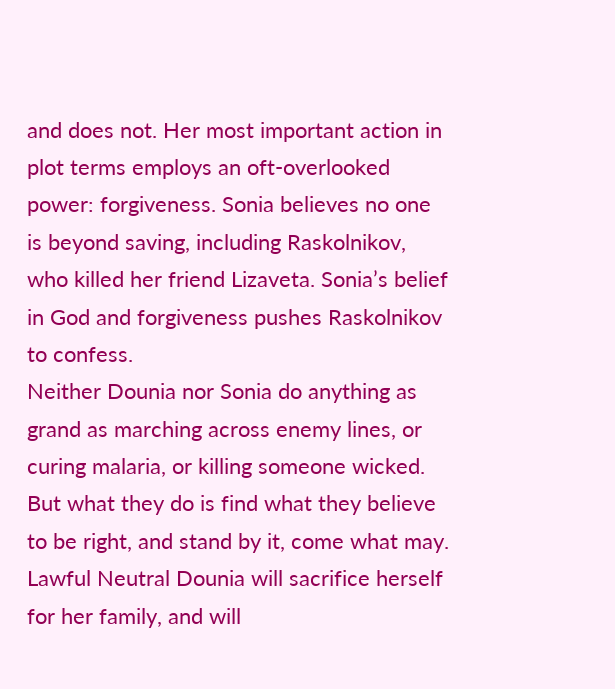and does not. Her most important action in plot terms employs an oft-overlooked power: forgiveness. Sonia believes no one is beyond saving, including Raskolnikov, who killed her friend Lizaveta. Sonia’s belief in God and forgiveness pushes Raskolnikov to confess.
Neither Dounia nor Sonia do anything as grand as marching across enemy lines, or curing malaria, or killing someone wicked. But what they do is find what they believe to be right, and stand by it, come what may. Lawful Neutral Dounia will sacrifice herself for her family, and will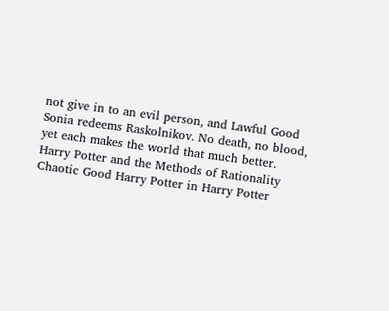not give in to an evil person, and Lawful Good Sonia redeems Raskolnikov. No death, no blood, yet each makes the world that much better.
Harry Potter and the Methods of Rationality
Chaotic Good Harry Potter in Harry Potter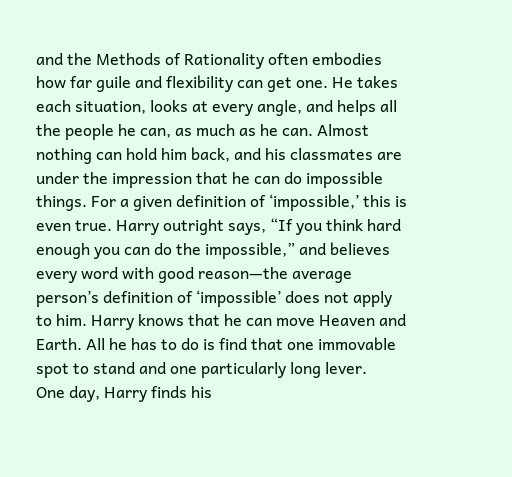and the Methods of Rationality often embodies how far guile and flexibility can get one. He takes each situation, looks at every angle, and helps all the people he can, as much as he can. Almost nothing can hold him back, and his classmates are under the impression that he can do impossible things. For a given definition of ‘impossible,’ this is even true. Harry outright says, “If you think hard enough you can do the impossible,” and believes every word with good reason—the average person’s definition of ‘impossible’ does not apply to him. Harry knows that he can move Heaven and Earth. All he has to do is find that one immovable spot to stand and one particularly long lever.
One day, Harry finds his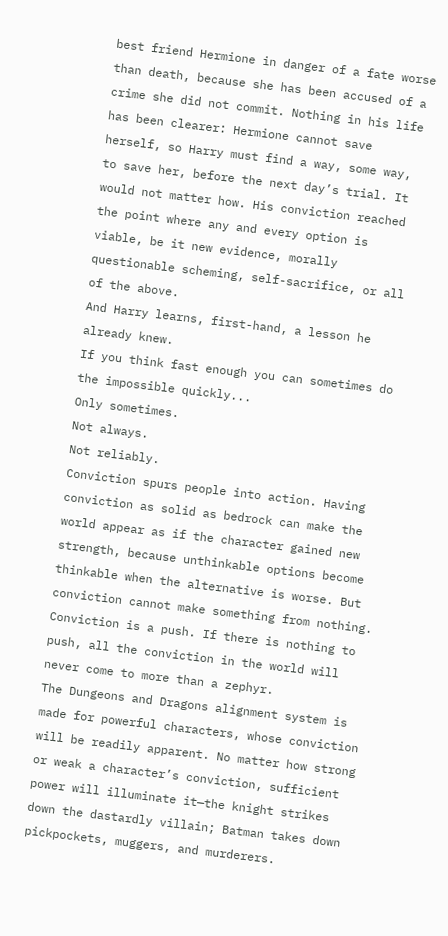best friend Hermione in danger of a fate worse than death, because she has been accused of a crime she did not commit. Nothing in his life has been clearer: Hermione cannot save herself, so Harry must find a way, some way, to save her, before the next day’s trial. It would not matter how. His conviction reached the point where any and every option is viable, be it new evidence, morally questionable scheming, self-sacrifice, or all of the above.
And Harry learns, first-hand, a lesson he already knew.
If you think fast enough you can sometimes do the impossible quickly...
Only sometimes.
Not always.
Not reliably.
Conviction spurs people into action. Having conviction as solid as bedrock can make the world appear as if the character gained new strength, because unthinkable options become thinkable when the alternative is worse. But conviction cannot make something from nothing. Conviction is a push. If there is nothing to push, all the conviction in the world will never come to more than a zephyr.
The Dungeons and Dragons alignment system is made for powerful characters, whose conviction will be readily apparent. No matter how strong or weak a character’s conviction, sufficient power will illuminate it—the knight strikes down the dastardly villain; Batman takes down pickpockets, muggers, and murderers.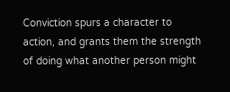Conviction spurs a character to action, and grants them the strength of doing what another person might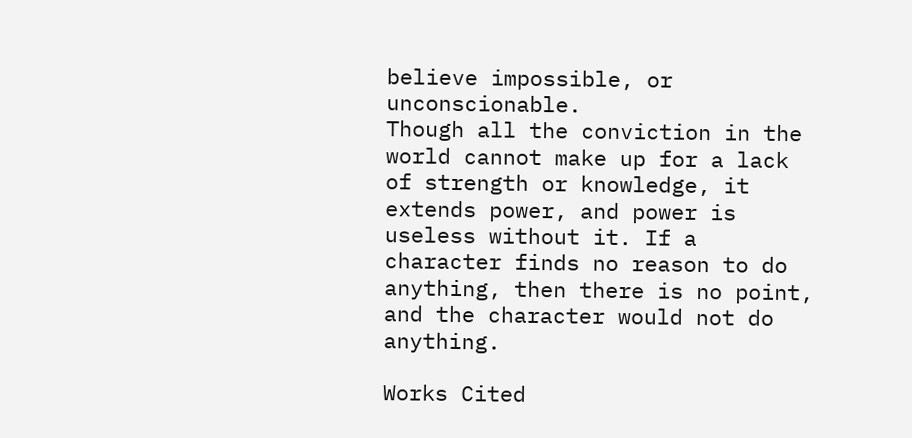believe impossible, or unconscionable.
Though all the conviction in the world cannot make up for a lack of strength or knowledge, it extends power, and power is useless without it. If a character finds no reason to do anything, then there is no point, and the character would not do anything.

Works Cited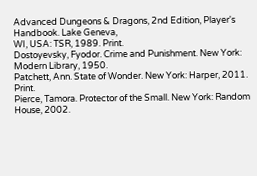Advanced Dungeons & Dragons, 2nd Edition, Player's Handbook. Lake Geneva,
WI, USA: TSR, 1989. Print.
Dostoyevsky, Fyodor. Crime and Punishment. New York: Modern Library, 1950.
Patchett, Ann. State of Wonder. New York: Harper, 2011. Print.
Pierce, Tamora. Protector of the Small. New York: Random
House, 2002.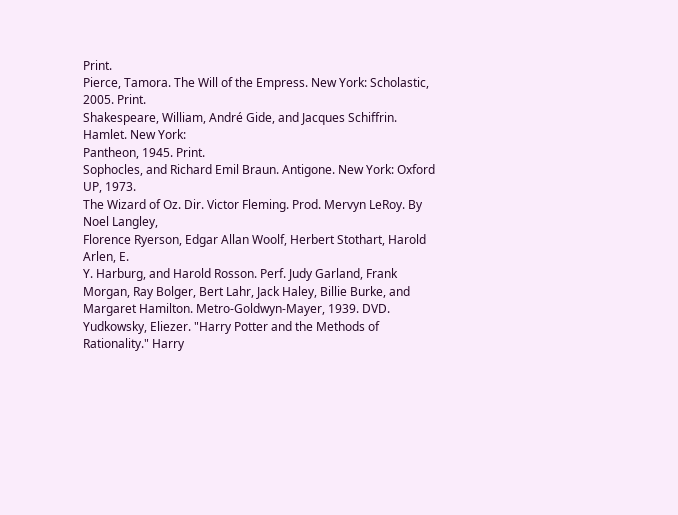Print.
Pierce, Tamora. The Will of the Empress. New York: Scholastic, 2005. Print.
Shakespeare, William, André Gide, and Jacques Schiffrin. Hamlet. New York:
Pantheon, 1945. Print.
Sophocles, and Richard Emil Braun. Antigone. New York: Oxford UP, 1973.
The Wizard of Oz. Dir. Victor Fleming. Prod. Mervyn LeRoy. By Noel Langley,
Florence Ryerson, Edgar Allan Woolf, Herbert Stothart, Harold Arlen, E.
Y. Harburg, and Harold Rosson. Perf. Judy Garland, Frank Morgan, Ray Bolger, Bert Lahr, Jack Haley, Billie Burke, and Margaret Hamilton. Metro-Goldwyn-Mayer, 1939. DVD.
Yudkowsky, Eliezer. "Harry Potter and the Methods of Rationality." Harry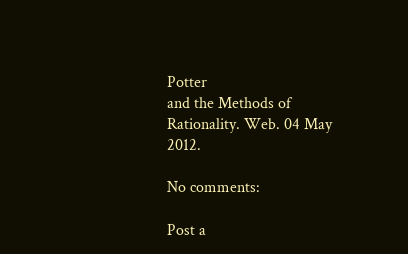Potter
and the Methods of Rationality. Web. 04 May 2012.

No comments:

Post a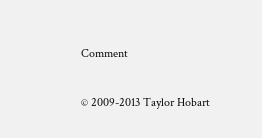Comment

© 2009-2013 Taylor Hobart